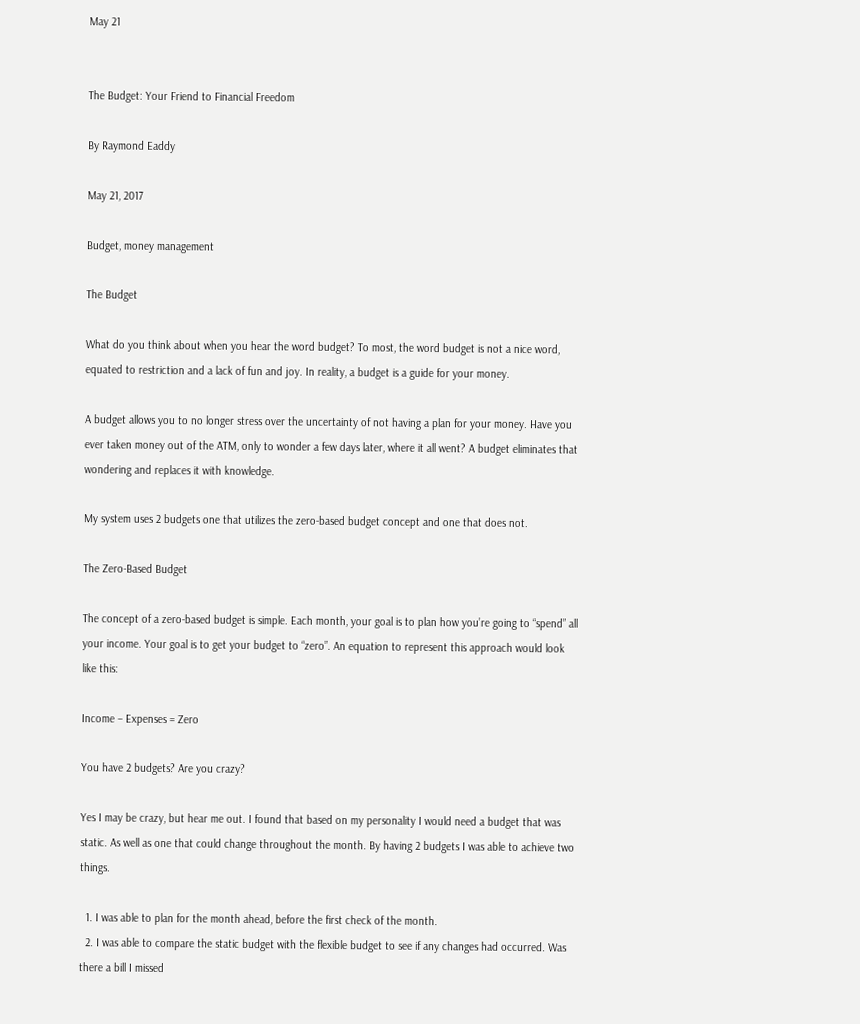May 21


The Budget: Your Friend to Financial Freedom

By Raymond Eaddy

May 21, 2017

Budget, money management

The Budget

What do you think about when you hear the word budget? To most, the word budget is not a nice word, equated to restriction and a lack of fun and joy. In reality, a budget is a guide for your money.

A budget allows you to no longer stress over the uncertainty of not having a plan for your money. Have you ever taken money out of the ATM, only to wonder a few days later, where it all went? A budget eliminates that wondering and replaces it with knowledge.

My system uses 2 budgets one that utilizes the zero-based budget concept and one that does not.

The Zero-Based Budget

The concept of a zero-based budget is simple. Each month, your goal is to plan how you’re going to “spend” all your income. Your goal is to get your budget to “zero”. An equation to represent this approach would look like this:

Income – Expenses = Zero

You have 2 budgets? Are you crazy?

Yes I may be crazy, but hear me out. I found that based on my personality I would need a budget that was static. As well as one that could change throughout the month. By having 2 budgets I was able to achieve two things.

  1. I was able to plan for the month ahead, before the first check of the month.
  2. I was able to compare the static budget with the flexible budget to see if any changes had occurred. Was there a bill I missed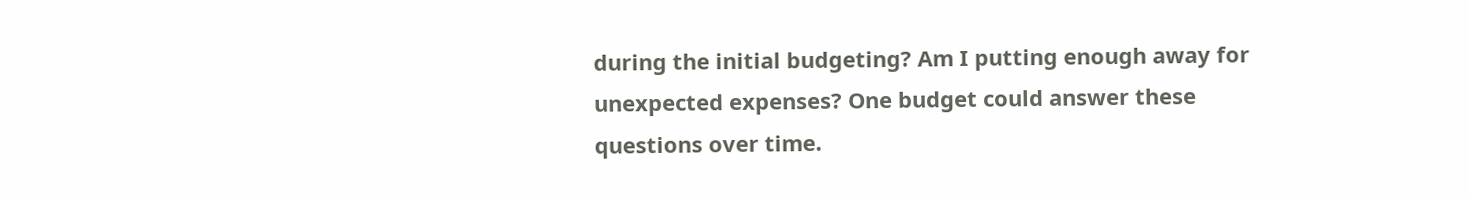during the initial budgeting? Am I putting enough away for unexpected expenses? One budget could answer these questions over time.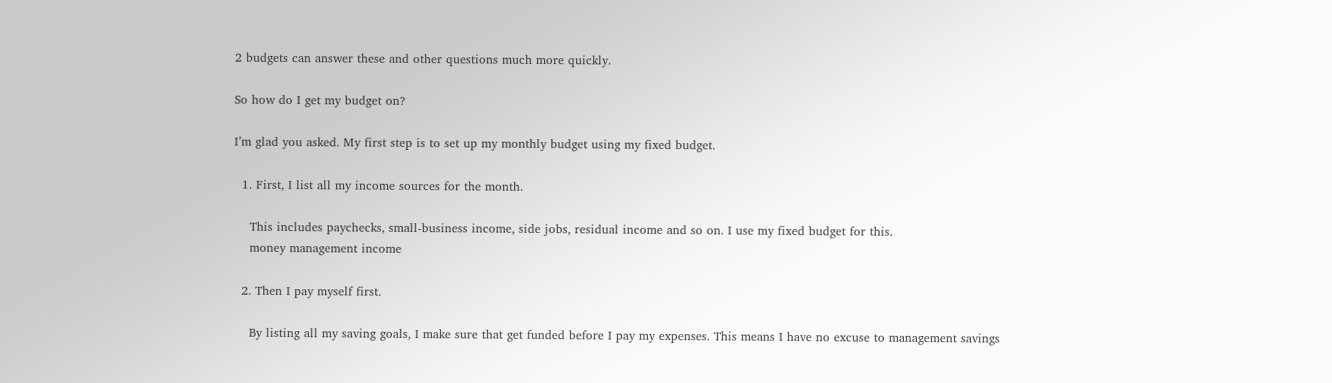2 budgets can answer these and other questions much more quickly.

So how do I get my budget on?

I’m glad you asked. My first step is to set up my monthly budget using my fixed budget.

  1. First, I list all my income sources for the month.

    This includes paychecks, small-business income, side jobs, residual income and so on. I use my fixed budget for this.
    money management income

  2. Then I pay myself first.

    By listing all my saving goals, I make sure that get funded before I pay my expenses. This means I have no excuse to management savings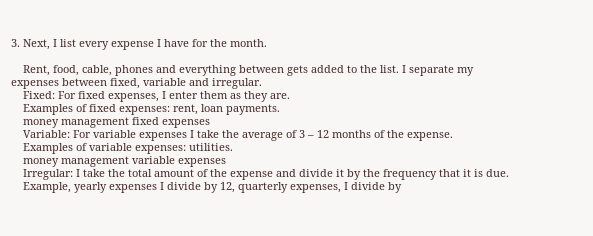3. Next, I list every expense I have for the month.

    Rent, food, cable, phones and everything between gets added to the list. I separate my expenses between fixed, variable and irregular.
    Fixed: For fixed expenses, I enter them as they are.
    Examples of fixed expenses: rent, loan payments.
    money management fixed expenses
    Variable: For variable expenses I take the average of 3 – 12 months of the expense.
    Examples of variable expenses: utilities.
    money management variable expenses
    Irregular: I take the total amount of the expense and divide it by the frequency that it is due.
    Example, yearly expenses I divide by 12, quarterly expenses, I divide by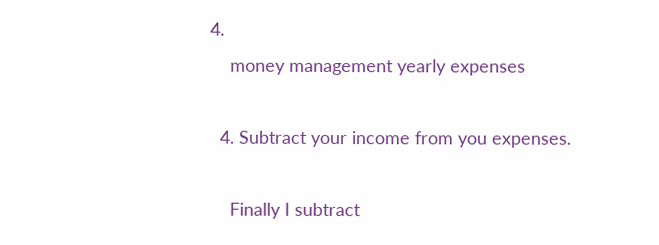4.
    money management yearly expenses

  4. Subtract your income from you expenses.

    Finally I subtract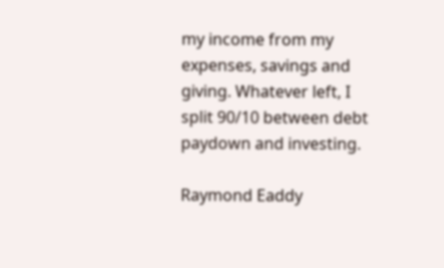my income from my expenses, savings and giving. Whatever left, I split 90/10 between debt paydown and investing.

Raymond Eaddy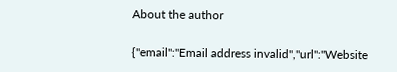About the author

{"email":"Email address invalid","url":"Website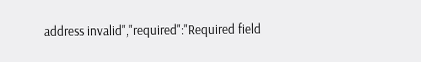address invalid","required":"Required field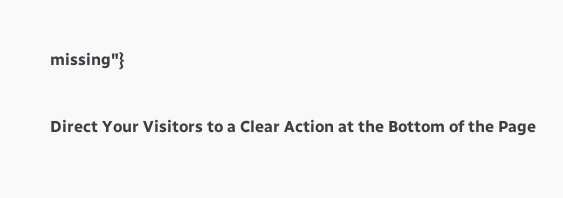missing"}

Direct Your Visitors to a Clear Action at the Bottom of the Page